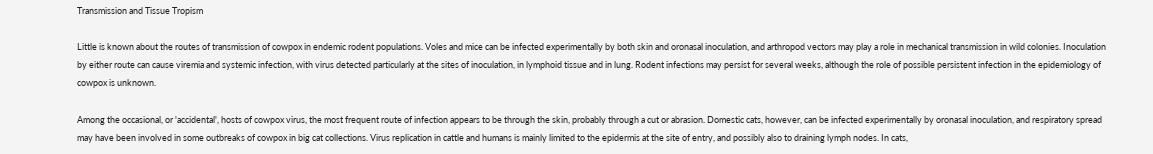Transmission and Tissue Tropism

Little is known about the routes of transmission of cowpox in endemic rodent populations. Voles and mice can be infected experimentally by both skin and oronasal inoculation, and arthropod vectors may play a role in mechanical transmission in wild colonies. Inoculation by either route can cause viremia and systemic infection, with virus detected particularly at the sites of inoculation, in lymphoid tissue and in lung. Rodent infections may persist for several weeks, although the role of possible persistent infection in the epidemiology of cowpox is unknown.

Among the occasional, or 'accidental', hosts of cowpox virus, the most frequent route of infection appears to be through the skin, probably through a cut or abrasion. Domestic cats, however, can be infected experimentally by oronasal inoculation, and respiratory spread may have been involved in some outbreaks of cowpox in big cat collections. Virus replication in cattle and humans is mainly limited to the epidermis at the site of entry, and possibly also to draining lymph nodes. In cats,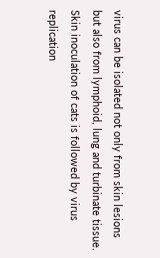virus can be isolated not only from skin lesions but also from lymphoid, lung and turbinate tissue. Skin inoculation of cats is followed by virus replication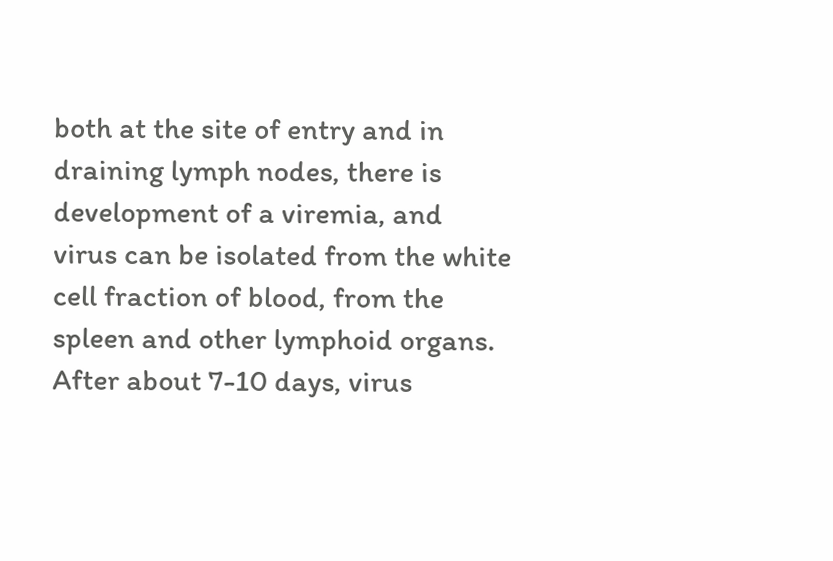both at the site of entry and in draining lymph nodes, there is development of a viremia, and virus can be isolated from the white cell fraction of blood, from the spleen and other lymphoid organs. After about 7-10 days, virus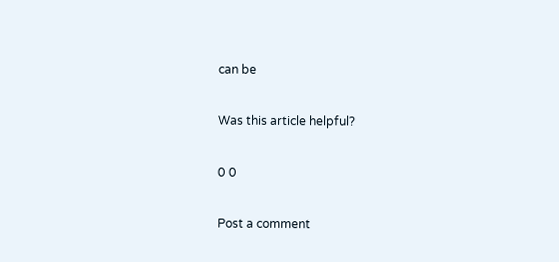can be

Was this article helpful?

0 0

Post a comment